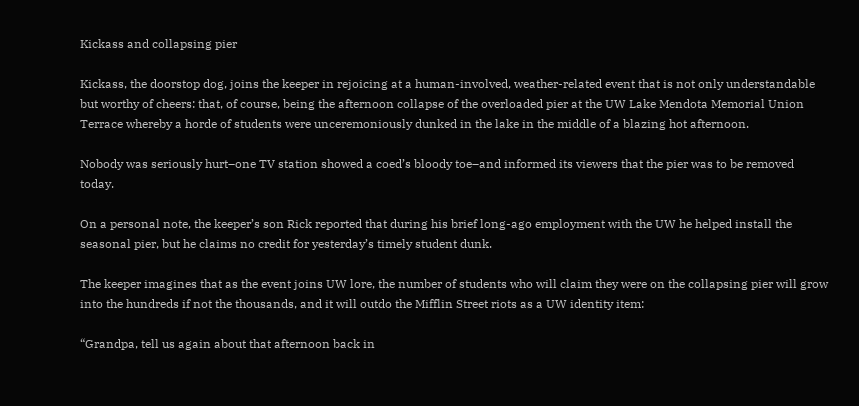Kickass and collapsing pier

Kickass, the doorstop dog, joins the keeper in rejoicing at a human-involved, weather-related event that is not only understandable but worthy of cheers: that, of course, being the afternoon collapse of the overloaded pier at the UW Lake Mendota Memorial Union Terrace whereby a horde of students were unceremoniously dunked in the lake in the middle of a blazing hot afternoon.

Nobody was seriously hurt–one TV station showed a coed’s bloody toe–and informed its viewers that the pier was to be removed today.

On a personal note, the keeper’s son Rick reported that during his brief long-ago employment with the UW he helped install the seasonal pier, but he claims no credit for yesterday’s timely student dunk.

The keeper imagines that as the event joins UW lore, the number of students who will claim they were on the collapsing pier will grow into the hundreds if not the thousands, and it will outdo the Mifflin Street riots as a UW identity item:

“Grandpa, tell us again about that afternoon back in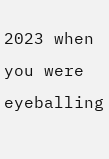2023 when you were eyeballing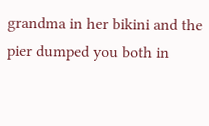grandma in her bikini and the pier dumped you both in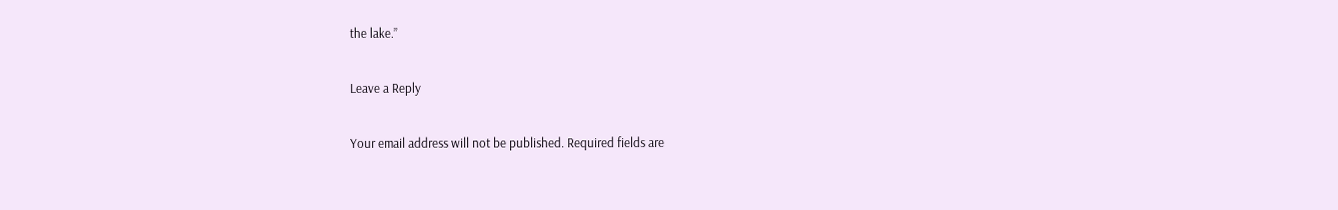the lake.”

Leave a Reply

Your email address will not be published. Required fields are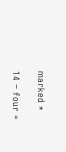marked *

14 − four =